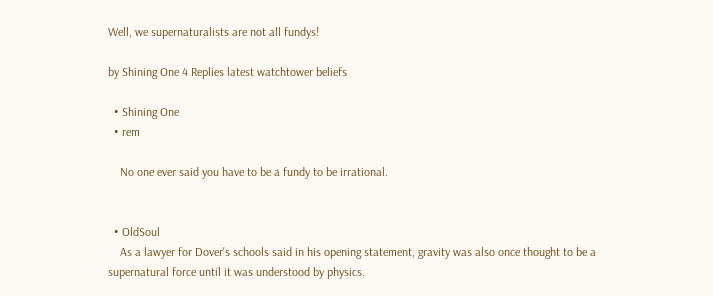Well, we supernaturalists are not all fundys!

by Shining One 4 Replies latest watchtower beliefs

  • Shining One
  • rem

    No one ever said you have to be a fundy to be irrational.


  • OldSoul
    As a lawyer for Dover's schools said in his opening statement, gravity was also once thought to be a supernatural force until it was understood by physics.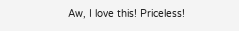Aw, I love this! Priceless!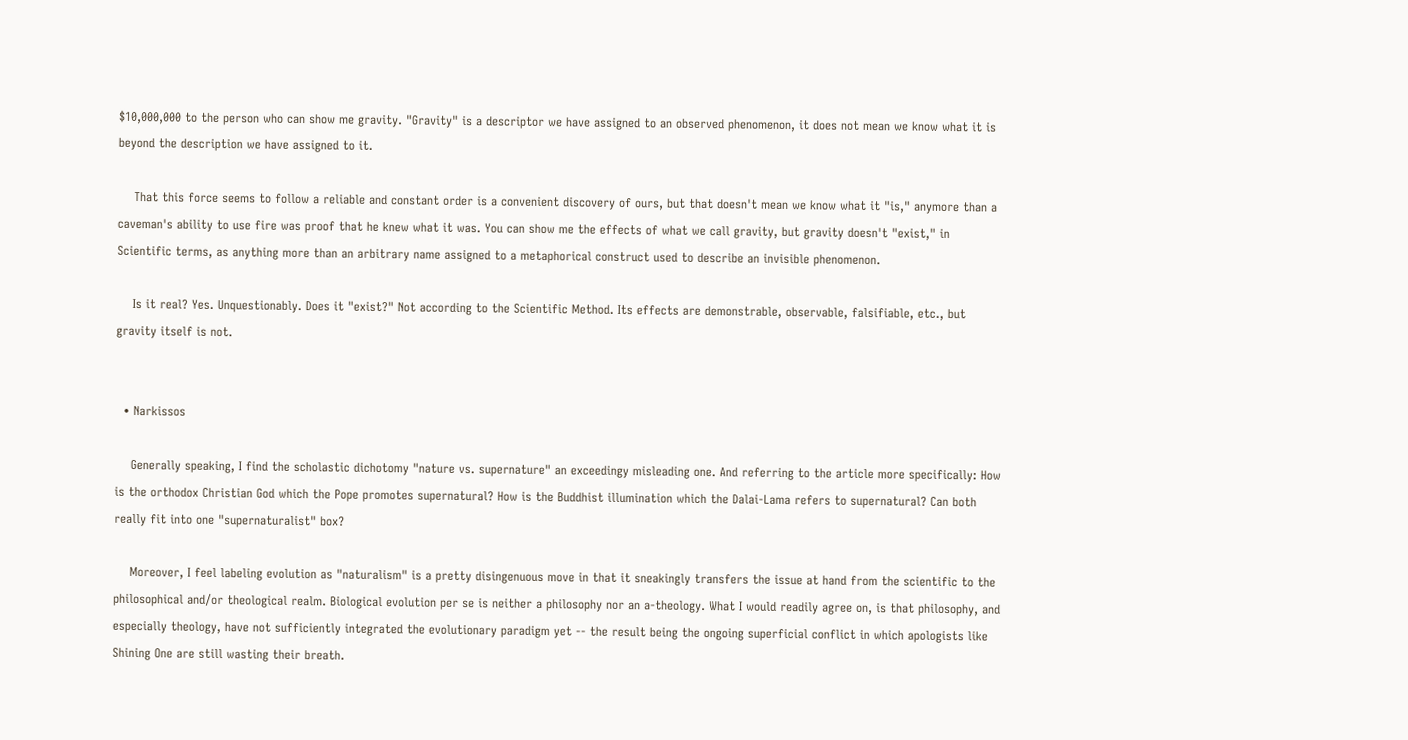$10,000,000 to the person who can show me gravity. "Gravity" is a descriptor we have assigned to an observed phenomenon, it does not mean we know what it is beyond the description we have assigned to it.

    That this force seems to follow a reliable and constant order is a convenient discovery of ours, but that doesn't mean we know what it "is," anymore than a caveman's ability to use fire was proof that he knew what it was. You can show me the effects of what we call gravity, but gravity doesn't "exist," in Scientific terms, as anything more than an arbitrary name assigned to a metaphorical construct used to describe an invisible phenomenon.

    Is it real? Yes. Unquestionably. Does it "exist?" Not according to the Scientific Method. Its effects are demonstrable, observable, falsifiable, etc., but gravity itself is not.


  • Narkissos

    Generally speaking, I find the scholastic dichotomy "nature vs. supernature" an exceedingy misleading one. And referring to the article more specifically: How is the orthodox Christian God which the Pope promotes supernatural? How is the Buddhist illumination which the Dalai-Lama refers to supernatural? Can both really fit into one "supernaturalist" box?

    Moreover, I feel labeling evolution as "naturalism" is a pretty disingenuous move in that it sneakingly transfers the issue at hand from the scientific to the philosophical and/or theological realm. Biological evolution per se is neither a philosophy nor an a-theology. What I would readily agree on, is that philosophy, and especially theology, have not sufficiently integrated the evolutionary paradigm yet -- the result being the ongoing superficial conflict in which apologists like Shining One are still wasting their breath.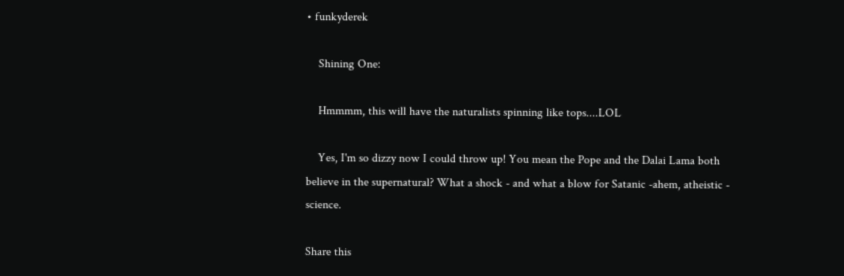• funkyderek

    Shining One:

    Hmmmm, this will have the naturalists spinning like tops....LOL

    Yes, I'm so dizzy now I could throw up! You mean the Pope and the Dalai Lama both believe in the supernatural? What a shock - and what a blow for Satanic -ahem, atheistic - science.

Share this